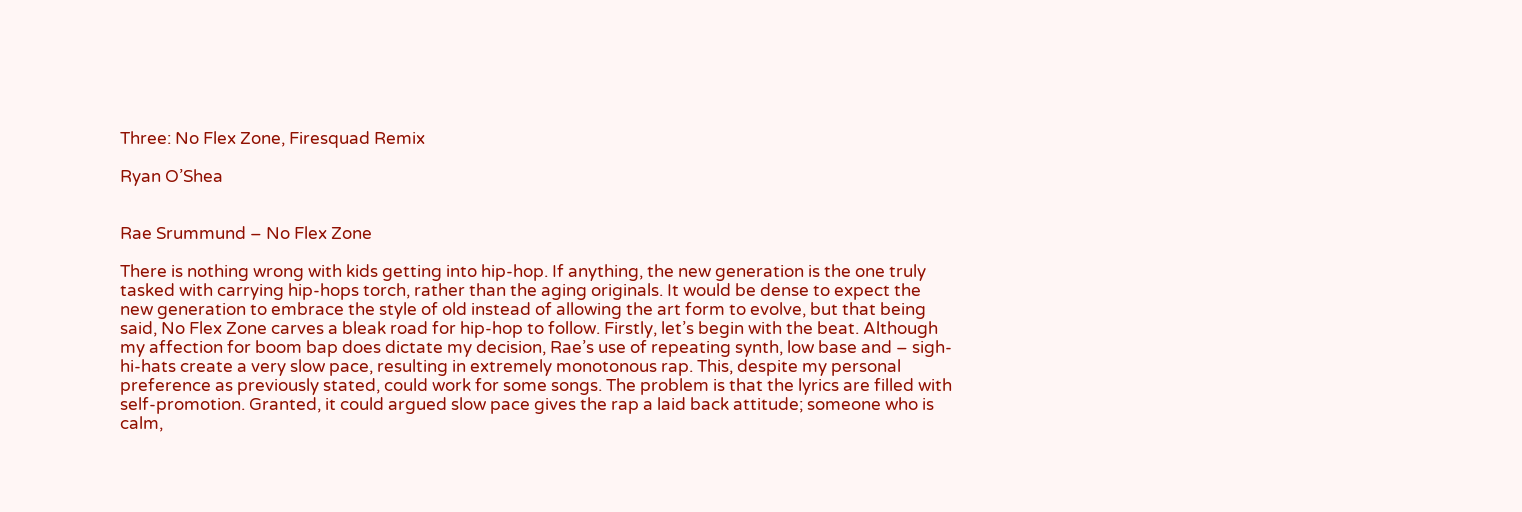Three: No Flex Zone, Firesquad Remix

Ryan O’Shea


Rae Srummund – No Flex Zone

There is nothing wrong with kids getting into hip-hop. If anything, the new generation is the one truly tasked with carrying hip-hops torch, rather than the aging originals. It would be dense to expect the new generation to embrace the style of old instead of allowing the art form to evolve, but that being said, No Flex Zone carves a bleak road for hip-hop to follow. Firstly, let’s begin with the beat. Although my affection for boom bap does dictate my decision, Rae’s use of repeating synth, low base and – sigh- hi-hats create a very slow pace, resulting in extremely monotonous rap. This, despite my personal preference as previously stated, could work for some songs. The problem is that the lyrics are filled with self-promotion. Granted, it could argued slow pace gives the rap a laid back attitude; someone who is calm,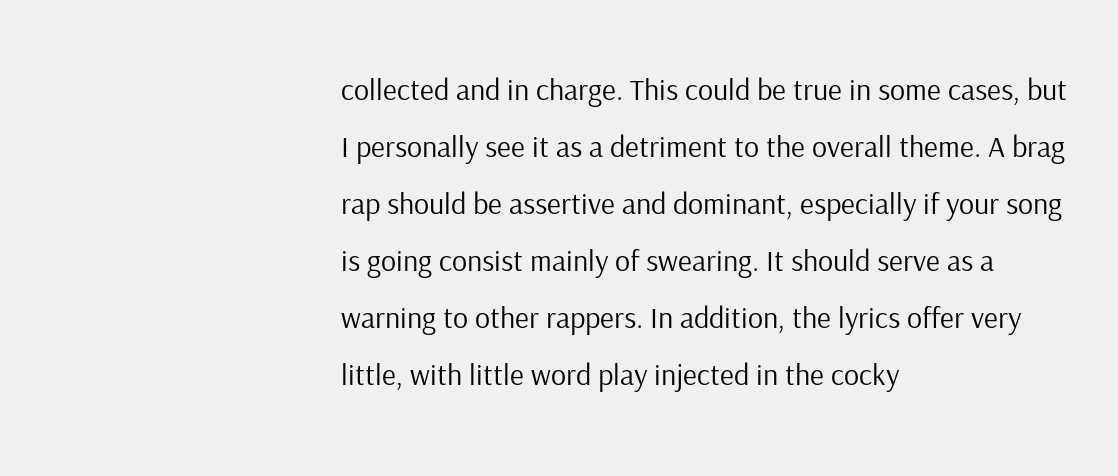collected and in charge. This could be true in some cases, but I personally see it as a detriment to the overall theme. A brag rap should be assertive and dominant, especially if your song is going consist mainly of swearing. It should serve as a warning to other rappers. In addition, the lyrics offer very little, with little word play injected in the cocky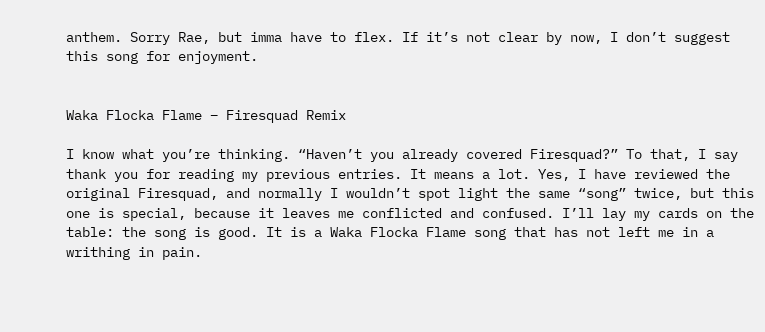anthem. Sorry Rae, but imma have to flex. If it’s not clear by now, I don’t suggest this song for enjoyment.


Waka Flocka Flame – Firesquad Remix

I know what you’re thinking. “Haven’t you already covered Firesquad?” To that, I say thank you for reading my previous entries. It means a lot. Yes, I have reviewed the original Firesquad, and normally I wouldn’t spot light the same “song” twice, but this one is special, because it leaves me conflicted and confused. I’ll lay my cards on the table: the song is good. It is a Waka Flocka Flame song that has not left me in a writhing in pain.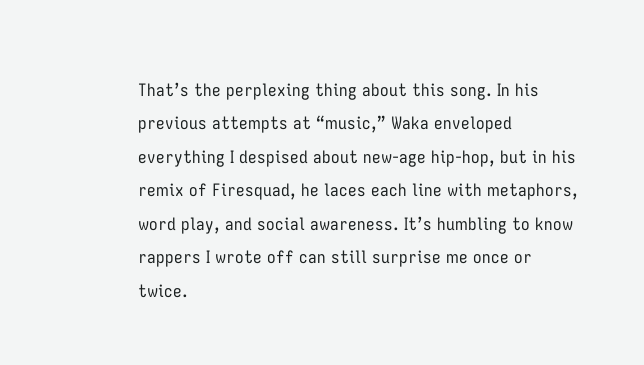That’s the perplexing thing about this song. In his previous attempts at “music,” Waka enveloped everything I despised about new-age hip-hop, but in his remix of Firesquad, he laces each line with metaphors, word play, and social awareness. It’s humbling to know rappers I wrote off can still surprise me once or twice.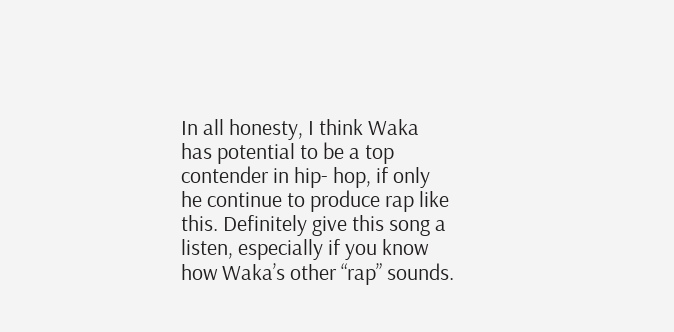In all honesty, I think Waka has potential to be a top contender in hip- hop, if only he continue to produce rap like this. Definitely give this song a listen, especially if you know how Waka’s other “rap” sounds.